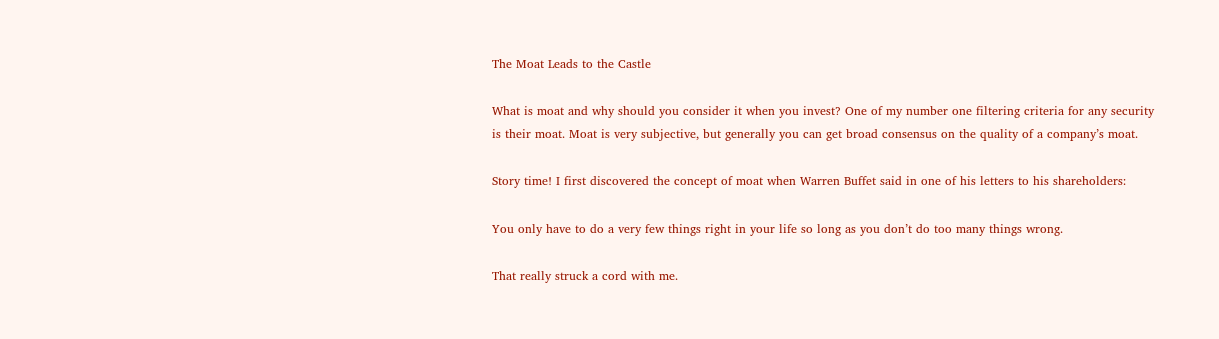The Moat Leads to the Castle

What is moat and why should you consider it when you invest? One of my number one filtering criteria for any security is their moat. Moat is very subjective, but generally you can get broad consensus on the quality of a company’s moat.

Story time! I first discovered the concept of moat when Warren Buffet said in one of his letters to his shareholders:

You only have to do a very few things right in your life so long as you don’t do too many things wrong.

That really struck a cord with me.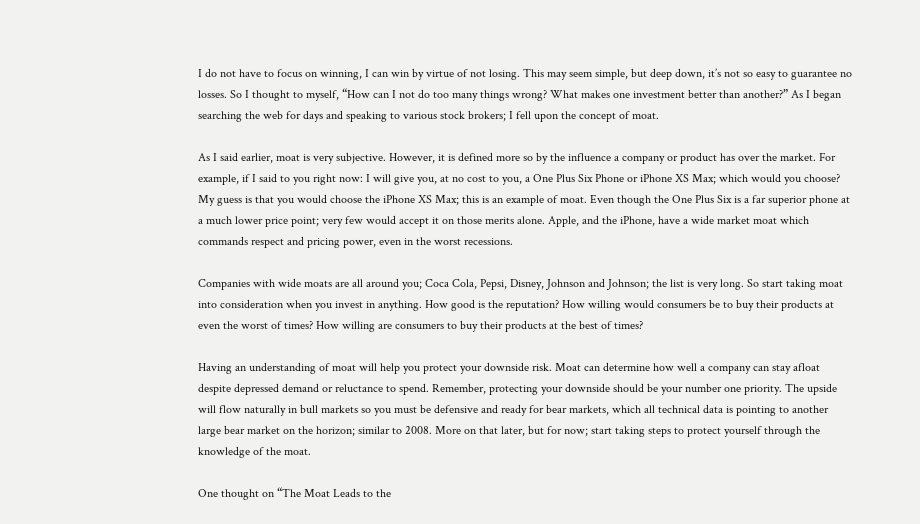I do not have to focus on winning, I can win by virtue of not losing. This may seem simple, but deep down, it’s not so easy to guarantee no losses. So I thought to myself, “How can I not do too many things wrong? What makes one investment better than another?” As I began searching the web for days and speaking to various stock brokers; I fell upon the concept of moat.

As I said earlier, moat is very subjective. However, it is defined more so by the influence a company or product has over the market. For example, if I said to you right now: I will give you, at no cost to you, a One Plus Six Phone or iPhone XS Max; which would you choose? My guess is that you would choose the iPhone XS Max; this is an example of moat. Even though the One Plus Six is a far superior phone at a much lower price point; very few would accept it on those merits alone. Apple, and the iPhone, have a wide market moat which commands respect and pricing power, even in the worst recessions.

Companies with wide moats are all around you; Coca Cola, Pepsi, Disney, Johnson and Johnson; the list is very long. So start taking moat into consideration when you invest in anything. How good is the reputation? How willing would consumers be to buy their products at even the worst of times? How willing are consumers to buy their products at the best of times?

Having an understanding of moat will help you protect your downside risk. Moat can determine how well a company can stay afloat despite depressed demand or reluctance to spend. Remember, protecting your downside should be your number one priority. The upside will flow naturally in bull markets so you must be defensive and ready for bear markets, which all technical data is pointing to another large bear market on the horizon; similar to 2008. More on that later, but for now; start taking steps to protect yourself through the knowledge of the moat.

One thought on “The Moat Leads to the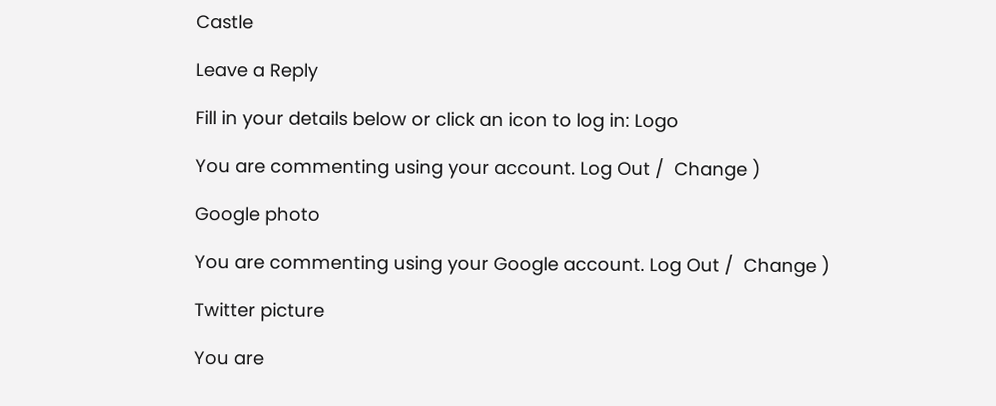Castle

Leave a Reply

Fill in your details below or click an icon to log in: Logo

You are commenting using your account. Log Out /  Change )

Google photo

You are commenting using your Google account. Log Out /  Change )

Twitter picture

You are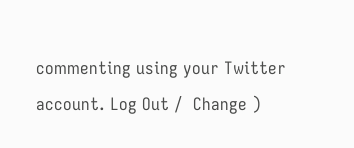commenting using your Twitter account. Log Out /  Change )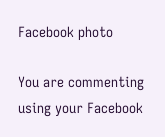Facebook photo

You are commenting using your Facebook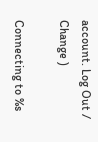account. Log Out /  Change )

Connecting to %s